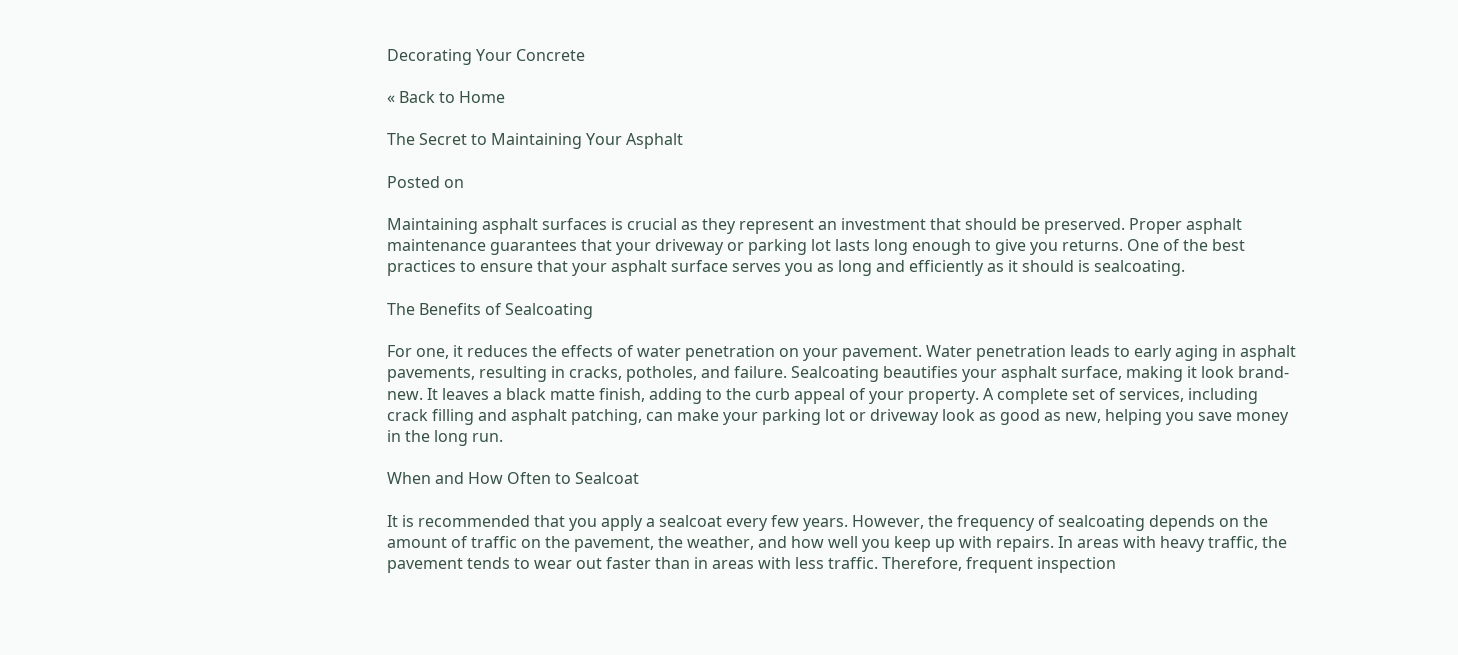Decorating Your Concrete

« Back to Home

The Secret to Maintaining Your Asphalt

Posted on

Maintaining asphalt surfaces is crucial as they represent an investment that should be preserved. Proper asphalt maintenance guarantees that your driveway or parking lot lasts long enough to give you returns. One of the best practices to ensure that your asphalt surface serves you as long and efficiently as it should is sealcoating.

The Benefits of Sealcoating

For one, it reduces the effects of water penetration on your pavement. Water penetration leads to early aging in asphalt pavements, resulting in cracks, potholes, and failure. Sealcoating beautifies your asphalt surface, making it look brand-new. It leaves a black matte finish, adding to the curb appeal of your property. A complete set of services, including crack filling and asphalt patching, can make your parking lot or driveway look as good as new, helping you save money in the long run.

When and How Often to Sealcoat

It is recommended that you apply a sealcoat every few years. However, the frequency of sealcoating depends on the amount of traffic on the pavement, the weather, and how well you keep up with repairs. In areas with heavy traffic, the pavement tends to wear out faster than in areas with less traffic. Therefore, frequent inspection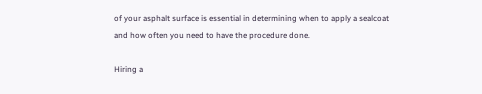of your asphalt surface is essential in determining when to apply a sealcoat and how often you need to have the procedure done.

Hiring a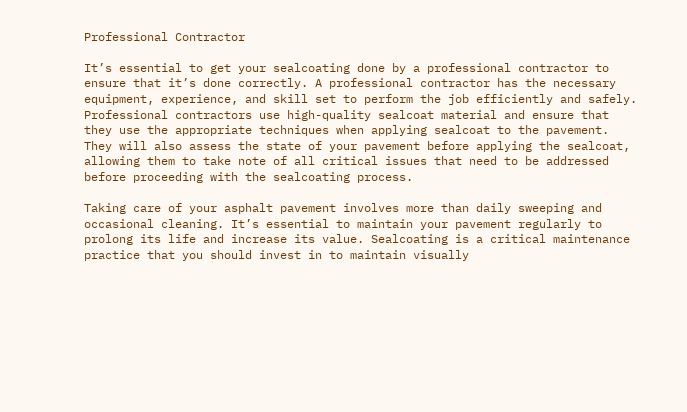Professional Contractor

It’s essential to get your sealcoating done by a professional contractor to ensure that it’s done correctly. A professional contractor has the necessary equipment, experience, and skill set to perform the job efficiently and safely. Professional contractors use high-quality sealcoat material and ensure that they use the appropriate techniques when applying sealcoat to the pavement. They will also assess the state of your pavement before applying the sealcoat, allowing them to take note of all critical issues that need to be addressed before proceeding with the sealcoating process.

Taking care of your asphalt pavement involves more than daily sweeping and occasional cleaning. It’s essential to maintain your pavement regularly to prolong its life and increase its value. Sealcoating is a critical maintenance practice that you should invest in to maintain visually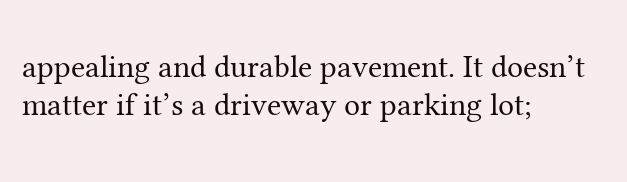appealing and durable pavement. It doesn’t matter if it’s a driveway or parking lot;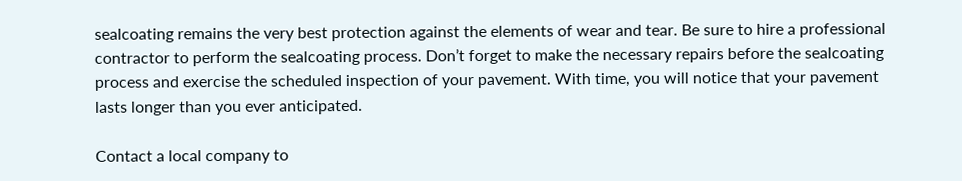sealcoating remains the very best protection against the elements of wear and tear. Be sure to hire a professional contractor to perform the sealcoating process. Don’t forget to make the necessary repairs before the sealcoating process and exercise the scheduled inspection of your pavement. With time, you will notice that your pavement lasts longer than you ever anticipated.

Contact a local company to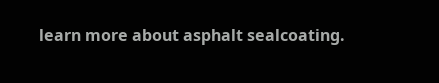learn more about asphalt sealcoating.